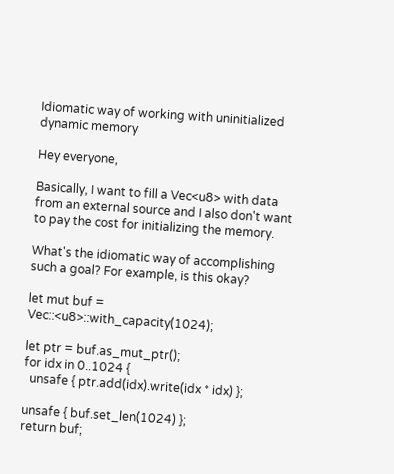Idiomatic way of working with uninitialized dynamic memory

Hey everyone,

Basically, I want to fill a Vec<u8> with data from an external source and I also don't want to pay the cost for initializing the memory.

What's the idiomatic way of accomplishing such a goal? For example, is this okay?

let mut buf = Vec::<u8>::with_capacity(1024);

let ptr = buf.as_mut_ptr();
for idx in 0..1024 {
  unsafe { ptr.add(idx).write(idx * idx) };

unsafe { buf.set_len(1024) };
return buf;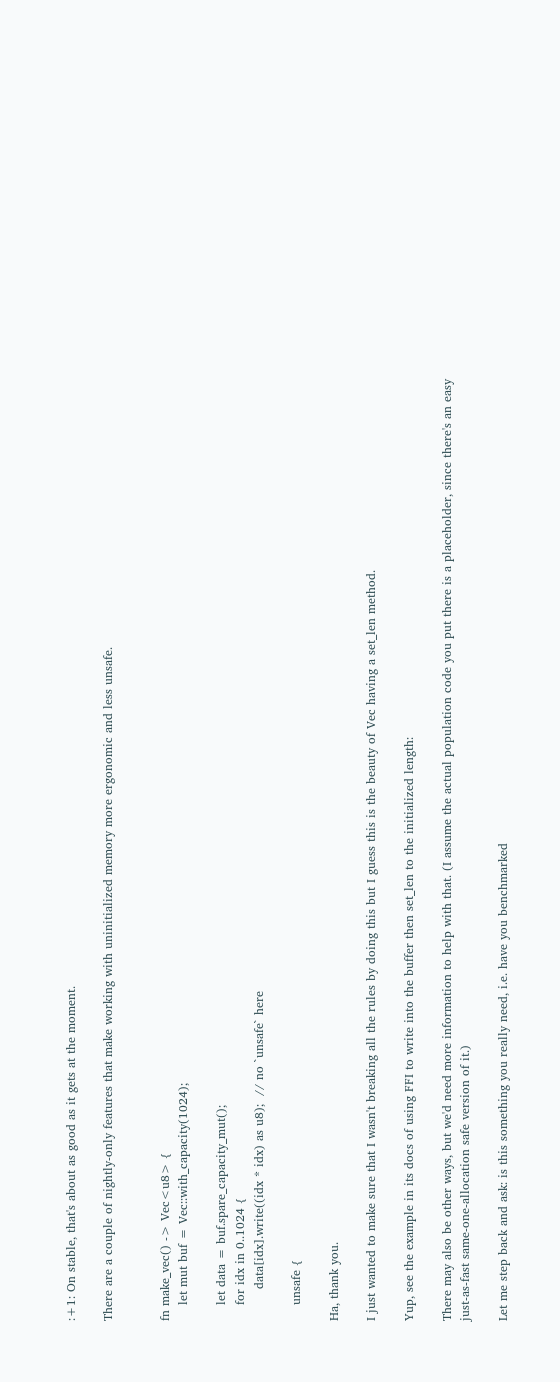:+1: On stable, that's about as good as it gets at the moment.

There are a couple of nightly-only features that make working with uninitialized memory more ergonomic and less unsafe.


fn make_vec() -> Vec<u8> {
    let mut buf = Vec::with_capacity(1024);

    let data = buf.spare_capacity_mut();
    for idx in 0..1024 {
        data[idx].write((idx * idx) as u8);  // no `unsafe` here

    unsafe {

Ha, thank you.

I just wanted to make sure that I wasn't breaking all the rules by doing this but I guess this is the beauty of Vec having a set_len method.

Yup, see the example in its docs of using FFI to write into the buffer then set_len to the initialized length:

There may also be other ways, but we'd need more information to help with that. (I assume the actual population code you put there is a placeholder, since there's an easy just-as-fast same-one-allocation safe version of it.)

Let me step back and ask: is this something you really need, i.e. have you benchmarked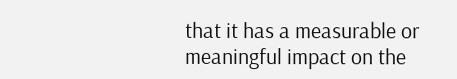that it has a measurable or meaningful impact on the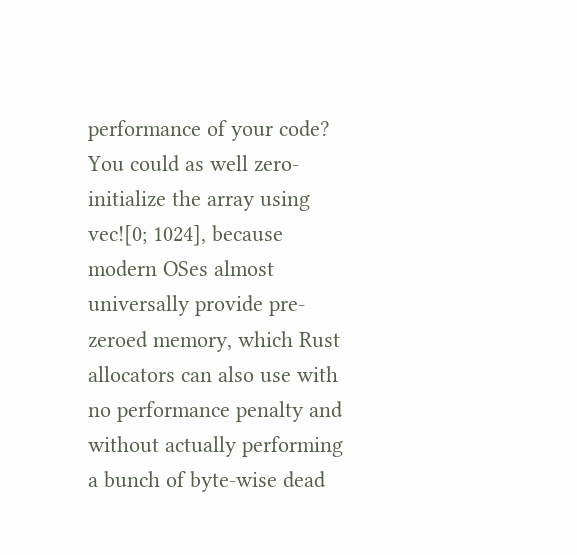performance of your code? You could as well zero-initialize the array using vec![0; 1024], because modern OSes almost universally provide pre-zeroed memory, which Rust allocators can also use with no performance penalty and without actually performing a bunch of byte-wise dead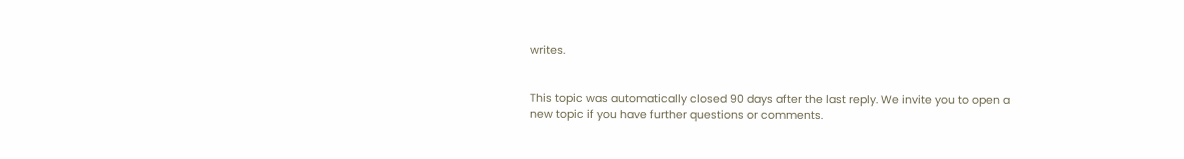writes.


This topic was automatically closed 90 days after the last reply. We invite you to open a new topic if you have further questions or comments.